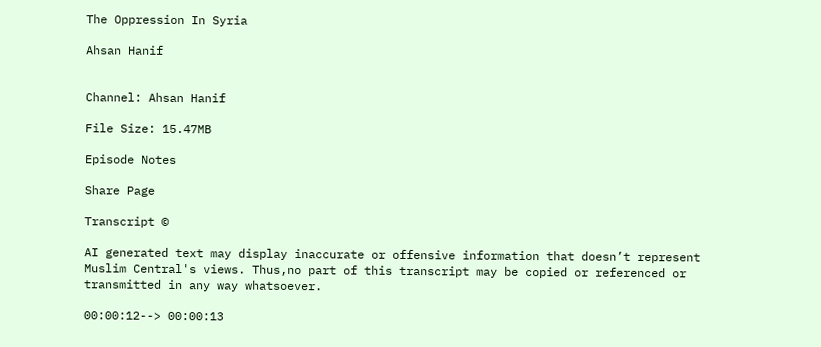The Oppression In Syria

Ahsan Hanif


Channel: Ahsan Hanif

File Size: 15.47MB

Episode Notes

Share Page

Transcript ©

AI generated text may display inaccurate or offensive information that doesn’t represent Muslim Central's views. Thus,no part of this transcript may be copied or referenced or transmitted in any way whatsoever.

00:00:12--> 00:00:13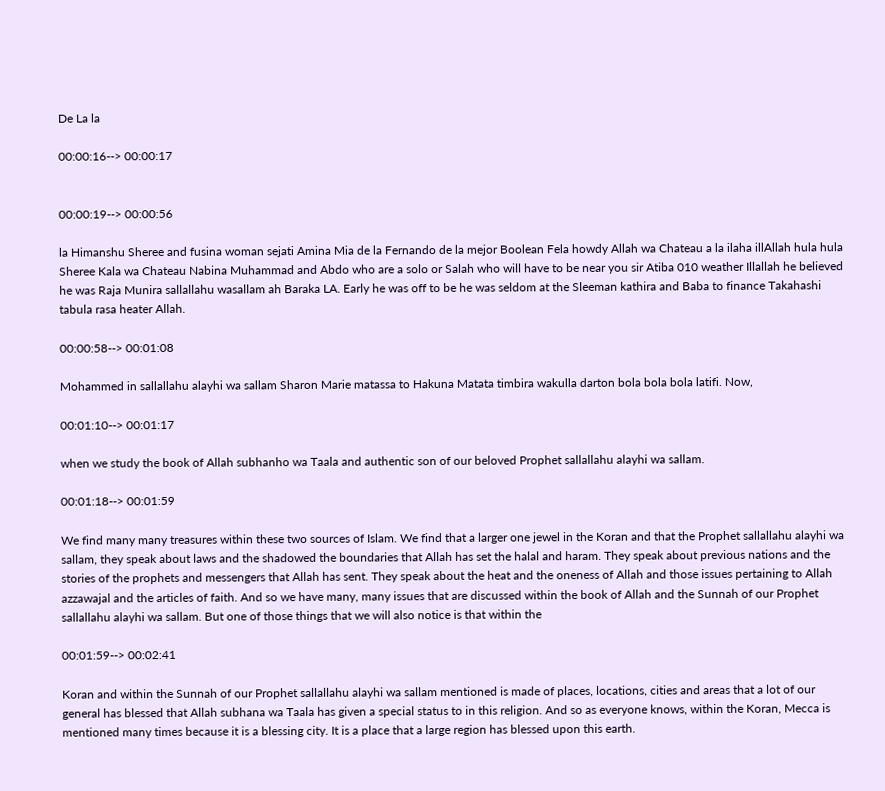De La la

00:00:16--> 00:00:17


00:00:19--> 00:00:56

la Himanshu Sheree and fusina woman sejati Amina Mia de la Fernando de la mejor Boolean Fela howdy Allah wa Chateau a la ilaha illAllah hula hula Sheree Kala wa Chateau Nabina Muhammad and Abdo who are a solo or Salah who will have to be near you sir Atiba 010 weather Illallah he believed he was Raja Munira sallallahu wasallam ah Baraka LA. Early he was off to be he was seldom at the Sleeman kathira and Baba to finance Takahashi tabula rasa heater Allah.

00:00:58--> 00:01:08

Mohammed in sallallahu alayhi wa sallam Sharon Marie matassa to Hakuna Matata timbira wakulla darton bola bola bola latifi. Now,

00:01:10--> 00:01:17

when we study the book of Allah subhanho wa Taala and authentic son of our beloved Prophet sallallahu alayhi wa sallam.

00:01:18--> 00:01:59

We find many many treasures within these two sources of Islam. We find that a larger one jewel in the Koran and that the Prophet sallallahu alayhi wa sallam, they speak about laws and the shadowed the boundaries that Allah has set the halal and haram. They speak about previous nations and the stories of the prophets and messengers that Allah has sent. They speak about the heat and the oneness of Allah and those issues pertaining to Allah azzawajal and the articles of faith. And so we have many, many issues that are discussed within the book of Allah and the Sunnah of our Prophet sallallahu alayhi wa sallam. But one of those things that we will also notice is that within the

00:01:59--> 00:02:41

Koran and within the Sunnah of our Prophet sallallahu alayhi wa sallam mentioned is made of places, locations, cities and areas that a lot of our general has blessed that Allah subhana wa Taala has given a special status to in this religion. And so as everyone knows, within the Koran, Mecca is mentioned many times because it is a blessing city. It is a place that a large region has blessed upon this earth.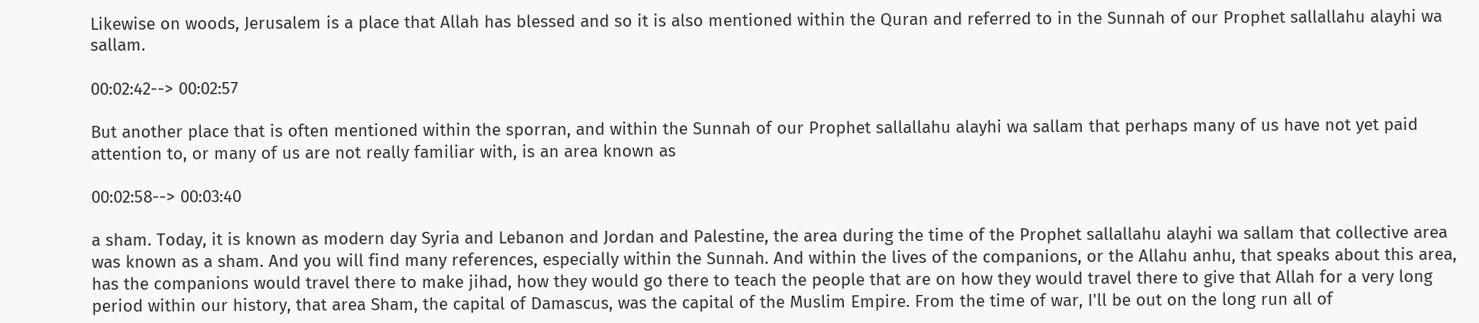Likewise on woods, Jerusalem is a place that Allah has blessed and so it is also mentioned within the Quran and referred to in the Sunnah of our Prophet sallallahu alayhi wa sallam.

00:02:42--> 00:02:57

But another place that is often mentioned within the sporran, and within the Sunnah of our Prophet sallallahu alayhi wa sallam that perhaps many of us have not yet paid attention to, or many of us are not really familiar with, is an area known as

00:02:58--> 00:03:40

a sham. Today, it is known as modern day Syria and Lebanon and Jordan and Palestine, the area during the time of the Prophet sallallahu alayhi wa sallam that collective area was known as a sham. And you will find many references, especially within the Sunnah. And within the lives of the companions, or the Allahu anhu, that speaks about this area, has the companions would travel there to make jihad, how they would go there to teach the people that are on how they would travel there to give that Allah for a very long period within our history, that area Sham, the capital of Damascus, was the capital of the Muslim Empire. From the time of war, I'll be out on the long run all of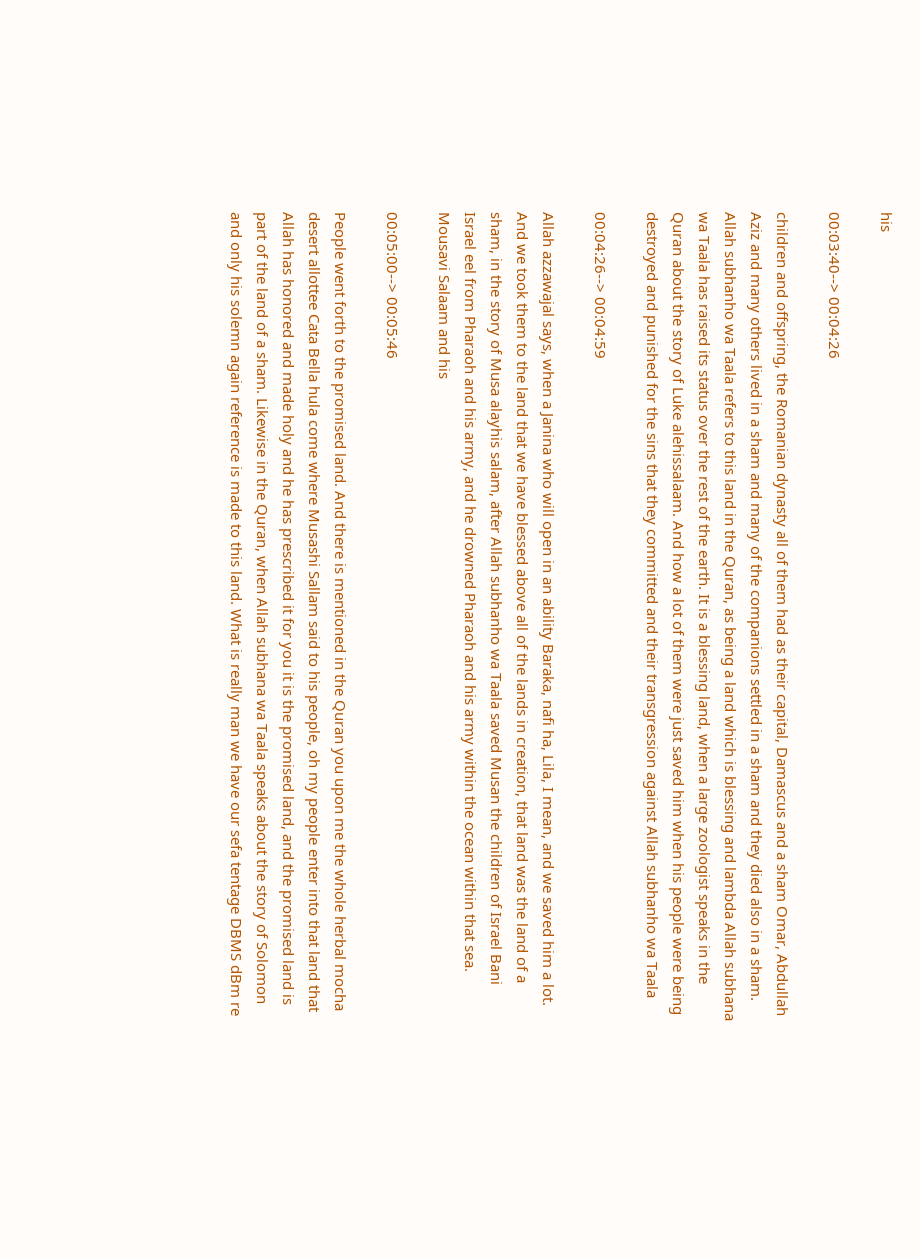his

00:03:40--> 00:04:26

children and offspring, the Romanian dynasty all of them had as their capital, Damascus and a sham Omar, Abdullah Aziz and many others lived in a sham and many of the companions settled in a sham and they died also in a sham. Allah subhanho wa Taala refers to this land in the Quran, as being a land which is blessing and lambda Allah subhana wa Taala has raised its status over the rest of the earth. It is a blessing land, when a large zoologist speaks in the Quran about the story of Luke alehissalaam. And how a lot of them were just saved him when his people were being destroyed and punished for the sins that they committed and their transgression against Allah subhanho wa Taala

00:04:26--> 00:04:59

Allah azzawajal says, when a Janina who will open in an ability Baraka, nafi ha, Lila, I mean, and we saved him a lot. And we took them to the land that we have blessed above all of the lands in creation, that land was the land of a sham, in the story of Musa alayhis salam, after Allah subhanho wa Taala saved Musan the children of Israel Bani Israel eel from Pharaoh and his army, and he drowned Pharaoh and his army within the ocean within that sea. Mousavi Salaam and his

00:05:00--> 00:05:46

People went forth to the promised land. And there is mentioned in the Quran you upon me the whole herbal mocha desert allottee Cata Bella hula come where Musashi Sallam said to his people, oh my people enter into that land that Allah has honored and made holy and he has prescribed it for you it is the promised land, and the promised land is part of the land of a sham. Likewise in the Quran, when Allah subhana wa Taala speaks about the story of Solomon and only his solemn again reference is made to this land. What is really man we have our sefa tentage DBMS dBm re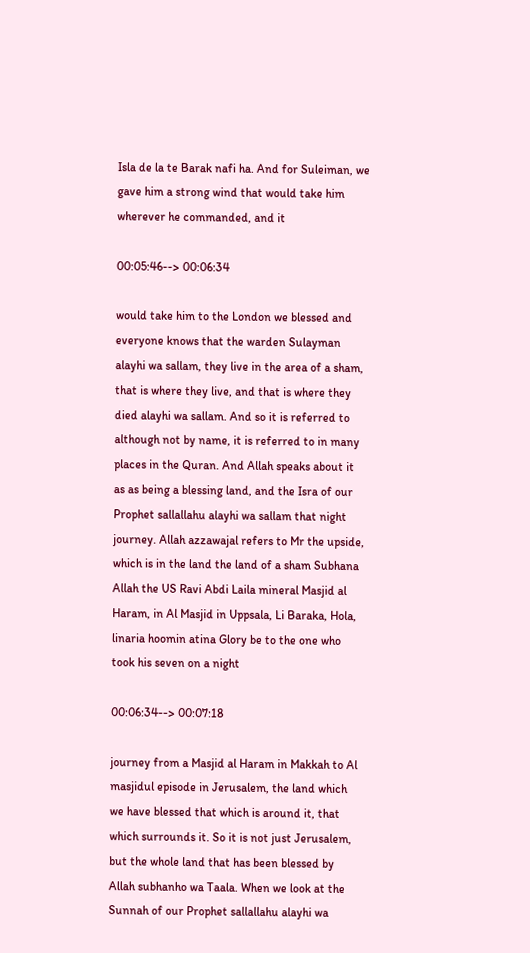Isla de la te Barak nafi ha. And for Suleiman, we gave him a strong wind that would take him wherever he commanded, and it

00:05:46--> 00:06:34

would take him to the London we blessed and everyone knows that the warden Sulayman alayhi wa sallam, they live in the area of a sham, that is where they live, and that is where they died alayhi wa sallam. And so it is referred to although not by name, it is referred to in many places in the Quran. And Allah speaks about it as as being a blessing land, and the Isra of our Prophet sallallahu alayhi wa sallam that night journey. Allah azzawajal refers to Mr the upside, which is in the land the land of a sham Subhana Allah the US Ravi Abdi Laila mineral Masjid al Haram, in Al Masjid in Uppsala, Li Baraka, Hola, linaria hoomin atina Glory be to the one who took his seven on a night

00:06:34--> 00:07:18

journey from a Masjid al Haram in Makkah to Al masjidul episode in Jerusalem, the land which we have blessed that which is around it, that which surrounds it. So it is not just Jerusalem, but the whole land that has been blessed by Allah subhanho wa Taala. When we look at the Sunnah of our Prophet sallallahu alayhi wa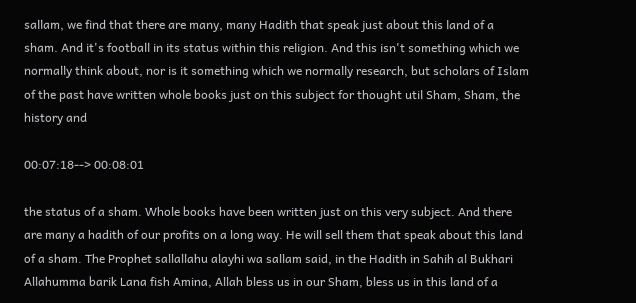sallam, we find that there are many, many Hadith that speak just about this land of a sham. And it's football in its status within this religion. And this isn't something which we normally think about, nor is it something which we normally research, but scholars of Islam of the past have written whole books just on this subject for thought util Sham, Sham, the history and

00:07:18--> 00:08:01

the status of a sham. Whole books have been written just on this very subject. And there are many a hadith of our profits on a long way. He will sell them that speak about this land of a sham. The Prophet sallallahu alayhi wa sallam said, in the Hadith in Sahih al Bukhari Allahumma barik Lana fish Amina, Allah bless us in our Sham, bless us in this land of a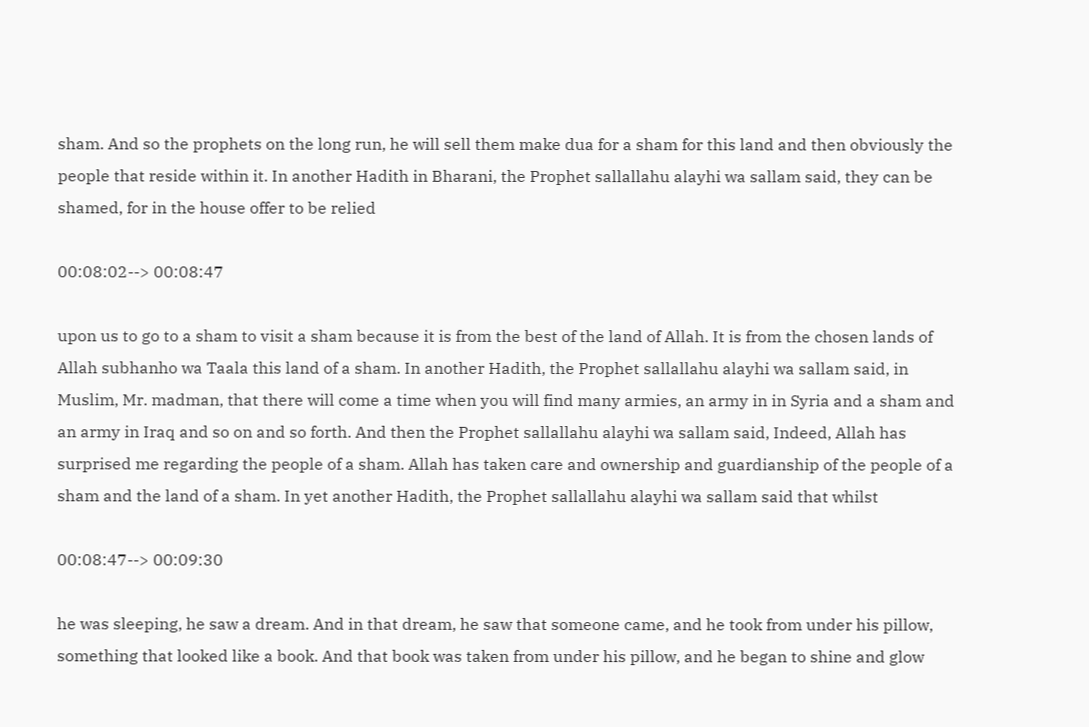sham. And so the prophets on the long run, he will sell them make dua for a sham for this land and then obviously the people that reside within it. In another Hadith in Bharani, the Prophet sallallahu alayhi wa sallam said, they can be shamed, for in the house offer to be relied

00:08:02--> 00:08:47

upon us to go to a sham to visit a sham because it is from the best of the land of Allah. It is from the chosen lands of Allah subhanho wa Taala this land of a sham. In another Hadith, the Prophet sallallahu alayhi wa sallam said, in Muslim, Mr. madman, that there will come a time when you will find many armies, an army in in Syria and a sham and an army in Iraq and so on and so forth. And then the Prophet sallallahu alayhi wa sallam said, Indeed, Allah has surprised me regarding the people of a sham. Allah has taken care and ownership and guardianship of the people of a sham and the land of a sham. In yet another Hadith, the Prophet sallallahu alayhi wa sallam said that whilst

00:08:47--> 00:09:30

he was sleeping, he saw a dream. And in that dream, he saw that someone came, and he took from under his pillow, something that looked like a book. And that book was taken from under his pillow, and he began to shine and glow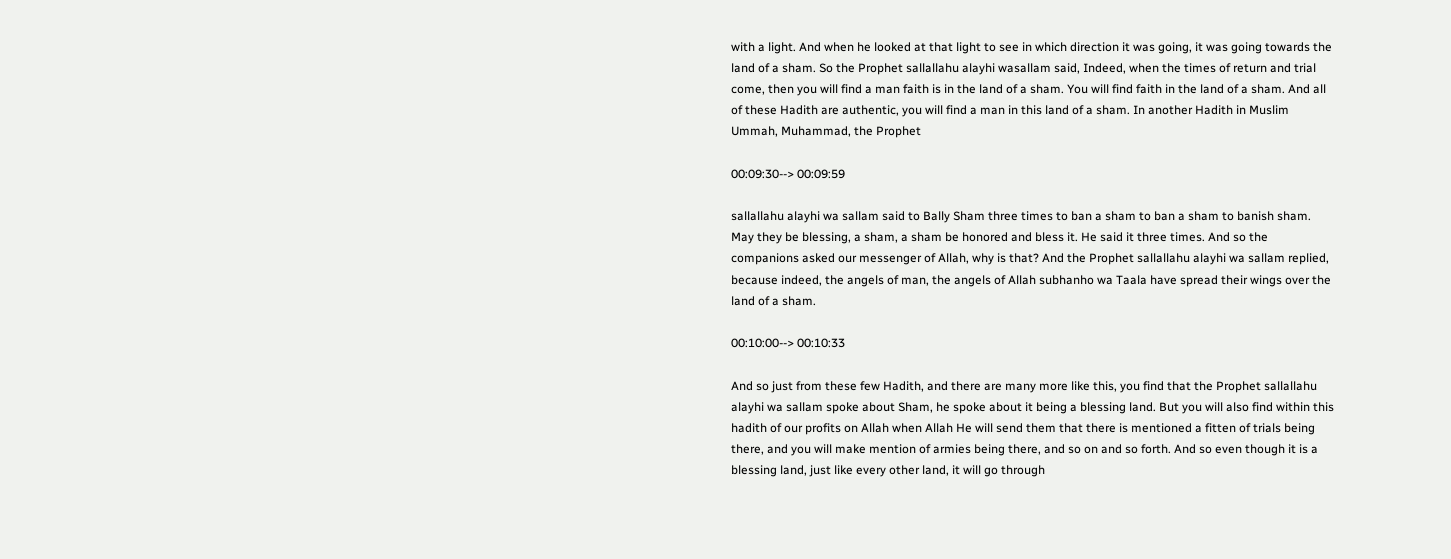with a light. And when he looked at that light to see in which direction it was going, it was going towards the land of a sham. So the Prophet sallallahu alayhi wasallam said, Indeed, when the times of return and trial come, then you will find a man faith is in the land of a sham. You will find faith in the land of a sham. And all of these Hadith are authentic, you will find a man in this land of a sham. In another Hadith in Muslim Ummah, Muhammad, the Prophet

00:09:30--> 00:09:59

sallallahu alayhi wa sallam said to Bally Sham three times to ban a sham to ban a sham to banish sham. May they be blessing, a sham, a sham be honored and bless it. He said it three times. And so the companions asked our messenger of Allah, why is that? And the Prophet sallallahu alayhi wa sallam replied, because indeed, the angels of man, the angels of Allah subhanho wa Taala have spread their wings over the land of a sham.

00:10:00--> 00:10:33

And so just from these few Hadith, and there are many more like this, you find that the Prophet sallallahu alayhi wa sallam spoke about Sham, he spoke about it being a blessing land. But you will also find within this hadith of our profits on Allah when Allah He will send them that there is mentioned a fitten of trials being there, and you will make mention of armies being there, and so on and so forth. And so even though it is a blessing land, just like every other land, it will go through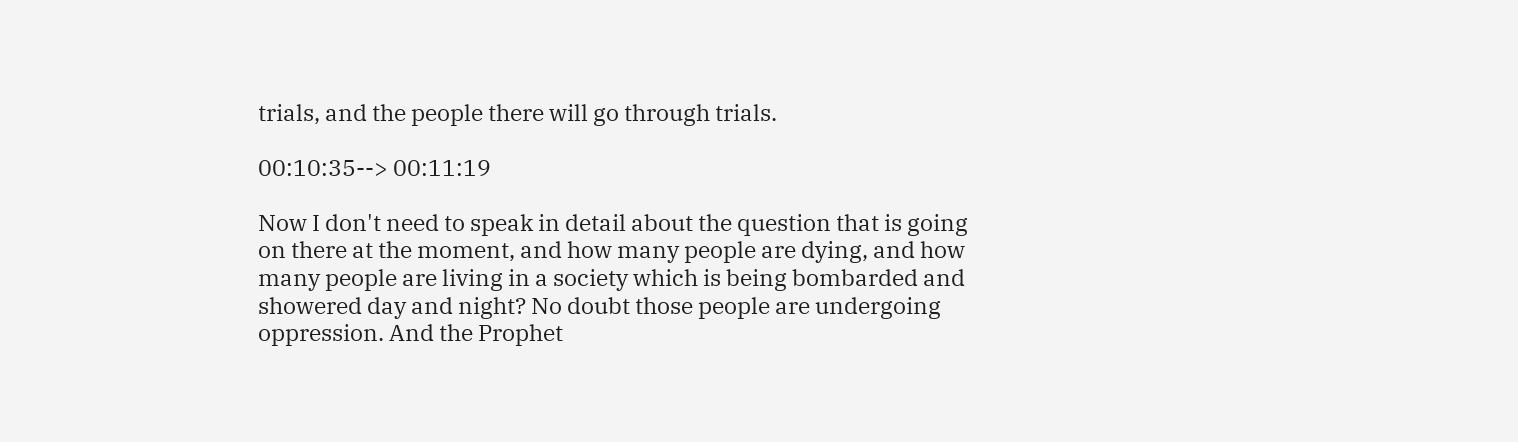trials, and the people there will go through trials.

00:10:35--> 00:11:19

Now I don't need to speak in detail about the question that is going on there at the moment, and how many people are dying, and how many people are living in a society which is being bombarded and showered day and night? No doubt those people are undergoing oppression. And the Prophet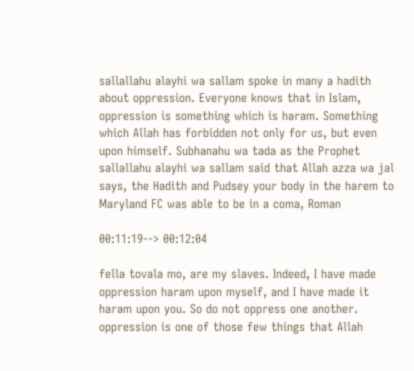sallallahu alayhi wa sallam spoke in many a hadith about oppression. Everyone knows that in Islam, oppression is something which is haram. Something which Allah has forbidden not only for us, but even upon himself. Subhanahu wa tada as the Prophet sallallahu alayhi wa sallam said that Allah azza wa jal says, the Hadith and Pudsey your body in the harem to Maryland FC was able to be in a coma, Roman

00:11:19--> 00:12:04

fella tovala mo, are my slaves. Indeed, I have made oppression haram upon myself, and I have made it haram upon you. So do not oppress one another. oppression is one of those few things that Allah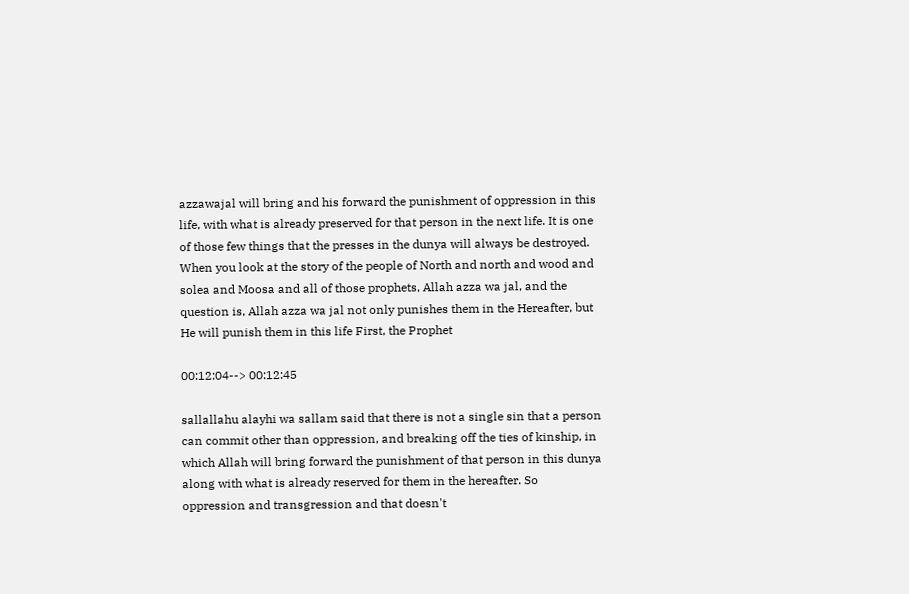azzawajal will bring and his forward the punishment of oppression in this life, with what is already preserved for that person in the next life. It is one of those few things that the presses in the dunya will always be destroyed. When you look at the story of the people of North and north and wood and solea and Moosa and all of those prophets, Allah azza wa jal, and the question is, Allah azza wa jal not only punishes them in the Hereafter, but He will punish them in this life First, the Prophet

00:12:04--> 00:12:45

sallallahu alayhi wa sallam said that there is not a single sin that a person can commit other than oppression, and breaking off the ties of kinship, in which Allah will bring forward the punishment of that person in this dunya along with what is already reserved for them in the hereafter. So oppression and transgression and that doesn't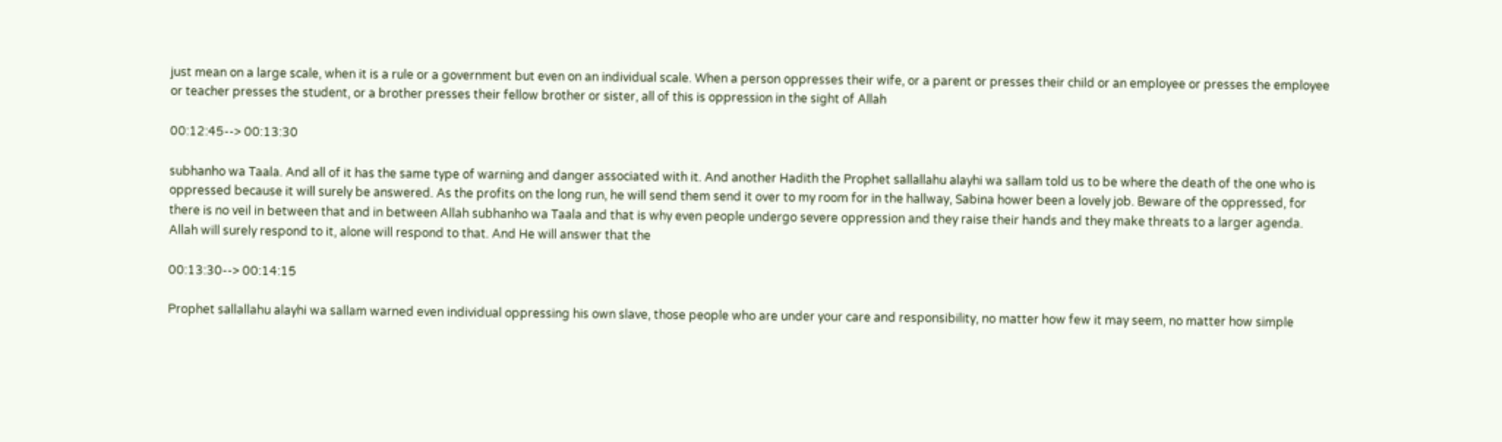just mean on a large scale, when it is a rule or a government but even on an individual scale. When a person oppresses their wife, or a parent or presses their child or an employee or presses the employee or teacher presses the student, or a brother presses their fellow brother or sister, all of this is oppression in the sight of Allah

00:12:45--> 00:13:30

subhanho wa Taala. And all of it has the same type of warning and danger associated with it. And another Hadith the Prophet sallallahu alayhi wa sallam told us to be where the death of the one who is oppressed because it will surely be answered. As the profits on the long run, he will send them send it over to my room for in the hallway, Sabina hower been a lovely job. Beware of the oppressed, for there is no veil in between that and in between Allah subhanho wa Taala and that is why even people undergo severe oppression and they raise their hands and they make threats to a larger agenda. Allah will surely respond to it, alone will respond to that. And He will answer that the

00:13:30--> 00:14:15

Prophet sallallahu alayhi wa sallam warned even individual oppressing his own slave, those people who are under your care and responsibility, no matter how few it may seem, no matter how simple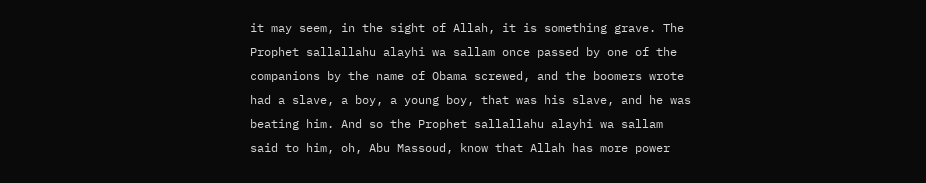it may seem, in the sight of Allah, it is something grave. The Prophet sallallahu alayhi wa sallam once passed by one of the companions by the name of Obama screwed, and the boomers wrote had a slave, a boy, a young boy, that was his slave, and he was beating him. And so the Prophet sallallahu alayhi wa sallam said to him, oh, Abu Massoud, know that Allah has more power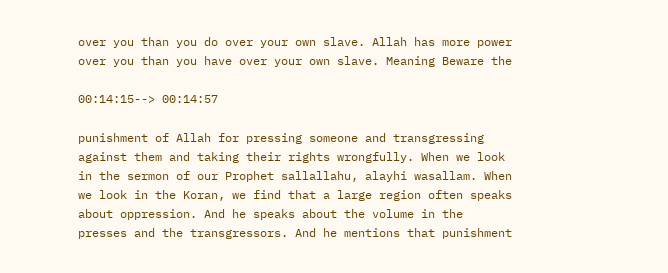over you than you do over your own slave. Allah has more power over you than you have over your own slave. Meaning Beware the

00:14:15--> 00:14:57

punishment of Allah for pressing someone and transgressing against them and taking their rights wrongfully. When we look in the sermon of our Prophet sallallahu, alayhi wasallam. When we look in the Koran, we find that a large region often speaks about oppression. And he speaks about the volume in the presses and the transgressors. And he mentions that punishment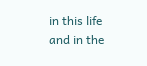in this life and in the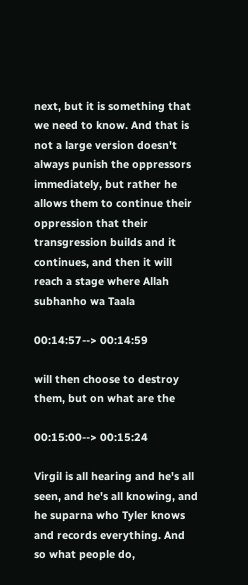next, but it is something that we need to know. And that is not a large version doesn't always punish the oppressors immediately, but rather he allows them to continue their oppression that their transgression builds and it continues, and then it will reach a stage where Allah subhanho wa Taala

00:14:57--> 00:14:59

will then choose to destroy them, but on what are the

00:15:00--> 00:15:24

Virgil is all hearing and he's all seen, and he's all knowing, and he suparna who Tyler knows and records everything. And so what people do,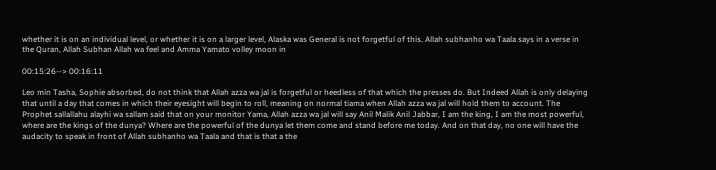whether it is on an individual level, or whether it is on a larger level, Alaska was General is not forgetful of this. Allah subhanho wa Taala says in a verse in the Quran, Allah Subhan Allah wa feel and Amma Yamato volley moon in

00:15:26--> 00:16:11

Leo min Tasha, Sophie absorbed, do not think that Allah azza wa jal is forgetful or heedless of that which the presses do. But Indeed Allah is only delaying that until a day that comes in which their eyesight will begin to roll, meaning on normal tiama when Allah azza wa jal will hold them to account. The Prophet sallallahu alayhi wa sallam said that on your monitor Yama, Allah azza wa jal will say Anil Malik Anil Jabbar, I am the king, I am the most powerful, where are the kings of the dunya? Where are the powerful of the dunya let them come and stand before me today. And on that day, no one will have the audacity to speak in front of Allah subhanho wa Taala and that is that a the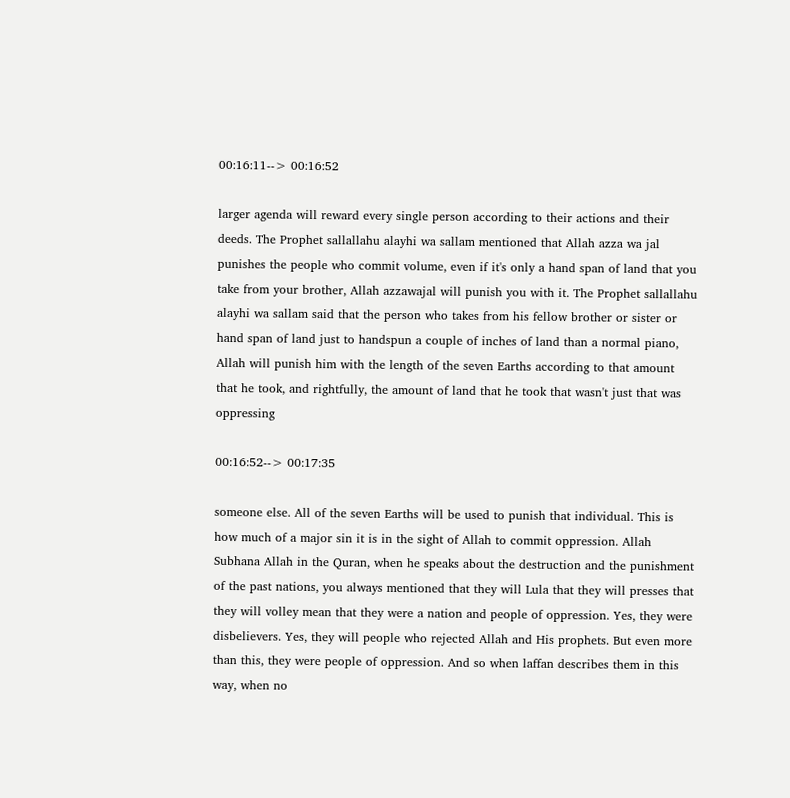00:16:11--> 00:16:52

larger agenda will reward every single person according to their actions and their deeds. The Prophet sallallahu alayhi wa sallam mentioned that Allah azza wa jal punishes the people who commit volume, even if it's only a hand span of land that you take from your brother, Allah azzawajal will punish you with it. The Prophet sallallahu alayhi wa sallam said that the person who takes from his fellow brother or sister or hand span of land just to handspun a couple of inches of land than a normal piano, Allah will punish him with the length of the seven Earths according to that amount that he took, and rightfully, the amount of land that he took that wasn't just that was oppressing

00:16:52--> 00:17:35

someone else. All of the seven Earths will be used to punish that individual. This is how much of a major sin it is in the sight of Allah to commit oppression. Allah Subhana Allah in the Quran, when he speaks about the destruction and the punishment of the past nations, you always mentioned that they will Lula that they will presses that they will volley mean that they were a nation and people of oppression. Yes, they were disbelievers. Yes, they will people who rejected Allah and His prophets. But even more than this, they were people of oppression. And so when laffan describes them in this way, when no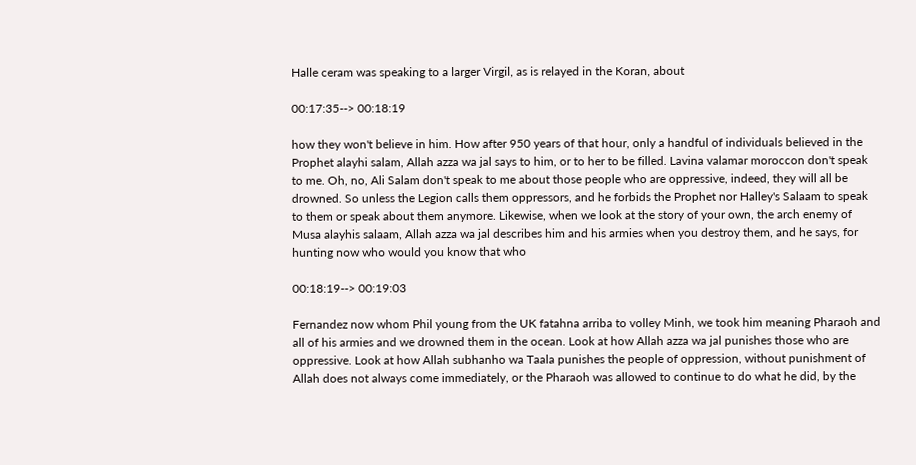Halle ceram was speaking to a larger Virgil, as is relayed in the Koran, about

00:17:35--> 00:18:19

how they won't believe in him. How after 950 years of that hour, only a handful of individuals believed in the Prophet alayhi salam, Allah azza wa jal says to him, or to her to be filled. Lavina valamar moroccon don't speak to me. Oh, no, Ali Salam don't speak to me about those people who are oppressive, indeed, they will all be drowned. So unless the Legion calls them oppressors, and he forbids the Prophet nor Halley's Salaam to speak to them or speak about them anymore. Likewise, when we look at the story of your own, the arch enemy of Musa alayhis salaam, Allah azza wa jal describes him and his armies when you destroy them, and he says, for hunting now who would you know that who

00:18:19--> 00:19:03

Fernandez now whom Phil young from the UK fatahna arriba to volley Minh, we took him meaning Pharaoh and all of his armies and we drowned them in the ocean. Look at how Allah azza wa jal punishes those who are oppressive. Look at how Allah subhanho wa Taala punishes the people of oppression, without punishment of Allah does not always come immediately, or the Pharaoh was allowed to continue to do what he did, by the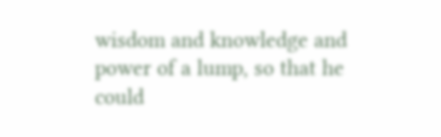wisdom and knowledge and power of a lump, so that he could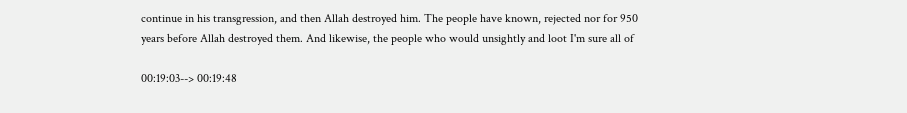continue in his transgression, and then Allah destroyed him. The people have known, rejected nor for 950 years before Allah destroyed them. And likewise, the people who would unsightly and loot I'm sure all of

00:19:03--> 00:19:48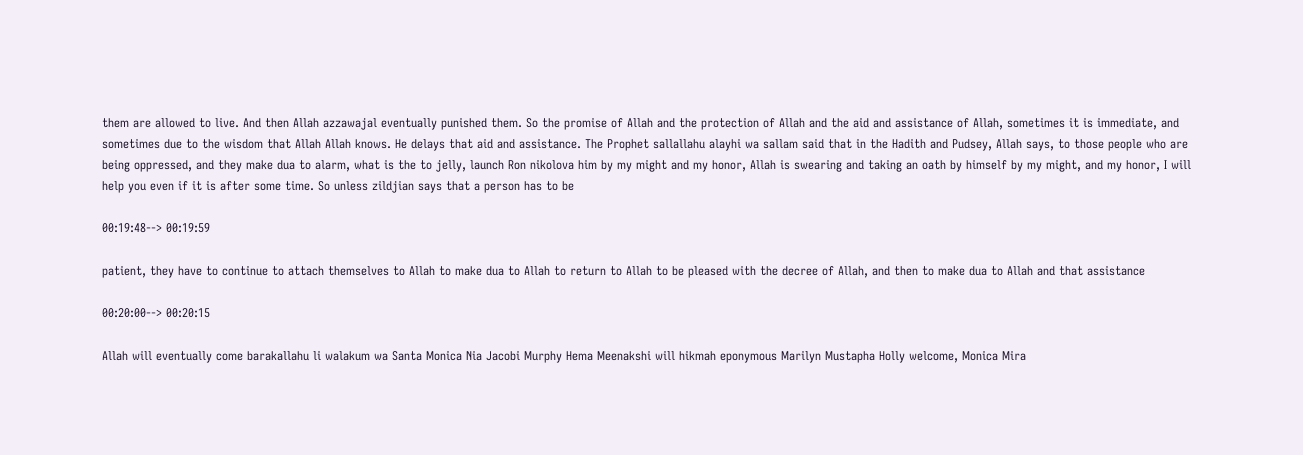them are allowed to live. And then Allah azzawajal eventually punished them. So the promise of Allah and the protection of Allah and the aid and assistance of Allah, sometimes it is immediate, and sometimes due to the wisdom that Allah Allah knows. He delays that aid and assistance. The Prophet sallallahu alayhi wa sallam said that in the Hadith and Pudsey, Allah says, to those people who are being oppressed, and they make dua to alarm, what is the to jelly, launch Ron nikolova him by my might and my honor, Allah is swearing and taking an oath by himself by my might, and my honor, I will help you even if it is after some time. So unless zildjian says that a person has to be

00:19:48--> 00:19:59

patient, they have to continue to attach themselves to Allah to make dua to Allah to return to Allah to be pleased with the decree of Allah, and then to make dua to Allah and that assistance

00:20:00--> 00:20:15

Allah will eventually come barakallahu li walakum wa Santa Monica Nia Jacobi Murphy Hema Meenakshi will hikmah eponymous Marilyn Mustapha Holly welcome, Monica Mira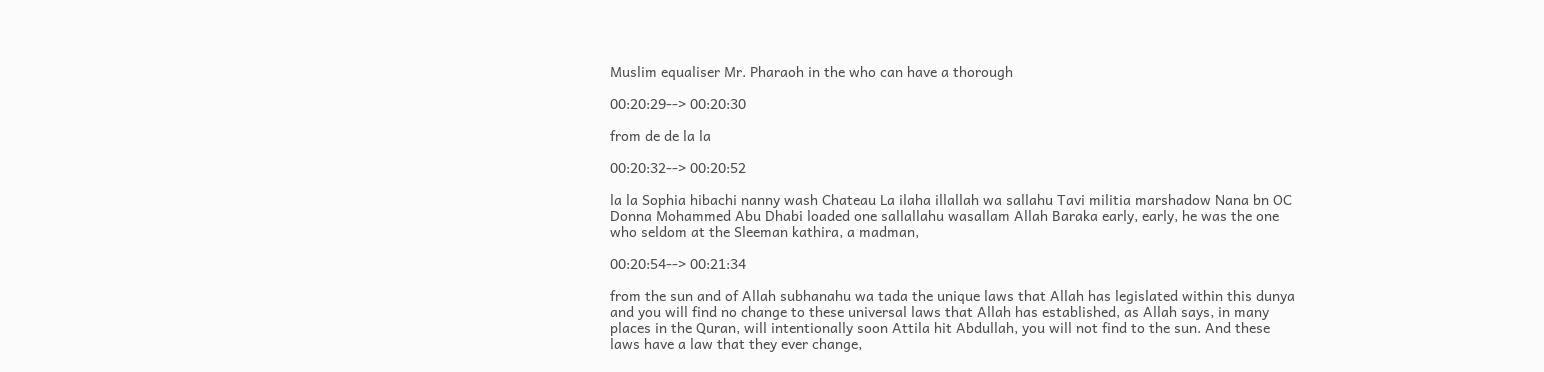Muslim equaliser Mr. Pharaoh in the who can have a thorough

00:20:29--> 00:20:30

from de de la la

00:20:32--> 00:20:52

la la Sophia hibachi nanny wash Chateau La ilaha illallah wa sallahu Tavi militia marshadow Nana bn OC Donna Mohammed Abu Dhabi loaded one sallallahu wasallam Allah Baraka early, early, he was the one who seldom at the Sleeman kathira, a madman,

00:20:54--> 00:21:34

from the sun and of Allah subhanahu wa tada the unique laws that Allah has legislated within this dunya and you will find no change to these universal laws that Allah has established, as Allah says, in many places in the Quran, will intentionally soon Attila hit Abdullah, you will not find to the sun. And these laws have a law that they ever change,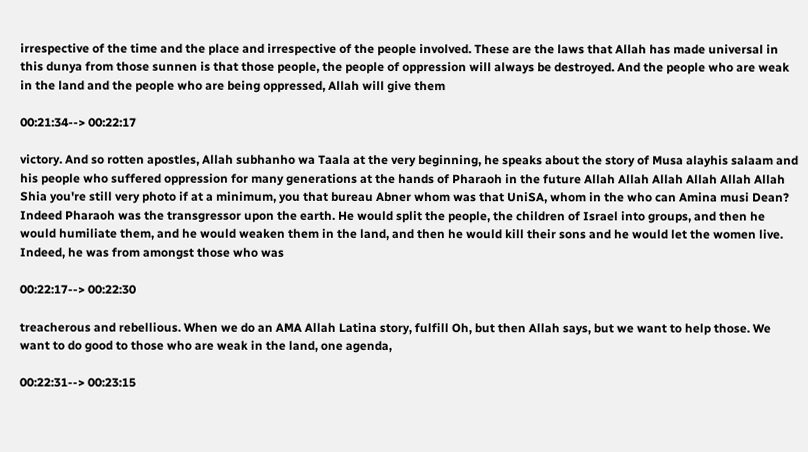irrespective of the time and the place and irrespective of the people involved. These are the laws that Allah has made universal in this dunya from those sunnen is that those people, the people of oppression will always be destroyed. And the people who are weak in the land and the people who are being oppressed, Allah will give them

00:21:34--> 00:22:17

victory. And so rotten apostles, Allah subhanho wa Taala at the very beginning, he speaks about the story of Musa alayhis salaam and his people who suffered oppression for many generations at the hands of Pharaoh in the future Allah Allah Allah Allah Allah Allah Shia you're still very photo if at a minimum, you that bureau Abner whom was that UniSA, whom in the who can Amina musi Dean? Indeed Pharaoh was the transgressor upon the earth. He would split the people, the children of Israel into groups, and then he would humiliate them, and he would weaken them in the land, and then he would kill their sons and he would let the women live. Indeed, he was from amongst those who was

00:22:17--> 00:22:30

treacherous and rebellious. When we do an AMA Allah Latina story, fulfill Oh, but then Allah says, but we want to help those. We want to do good to those who are weak in the land, one agenda,

00:22:31--> 00:23:15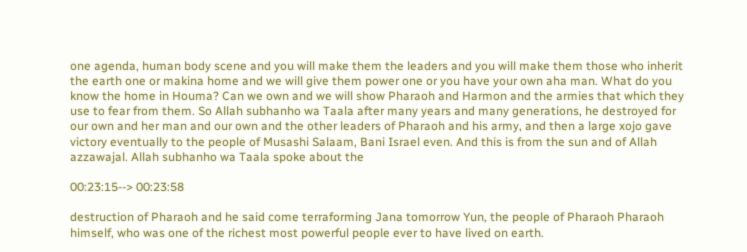one agenda, human body scene and you will make them the leaders and you will make them those who inherit the earth one or makina home and we will give them power one or you have your own aha man. What do you know the home in Houma? Can we own and we will show Pharaoh and Harmon and the armies that which they use to fear from them. So Allah subhanho wa Taala after many years and many generations, he destroyed for our own and her man and our own and the other leaders of Pharaoh and his army, and then a large xojo gave victory eventually to the people of Musashi Salaam, Bani Israel even. And this is from the sun and of Allah azzawajal. Allah subhanho wa Taala spoke about the

00:23:15--> 00:23:58

destruction of Pharaoh and he said come terraforming Jana tomorrow Yun, the people of Pharaoh Pharaoh himself, who was one of the richest most powerful people ever to have lived on earth.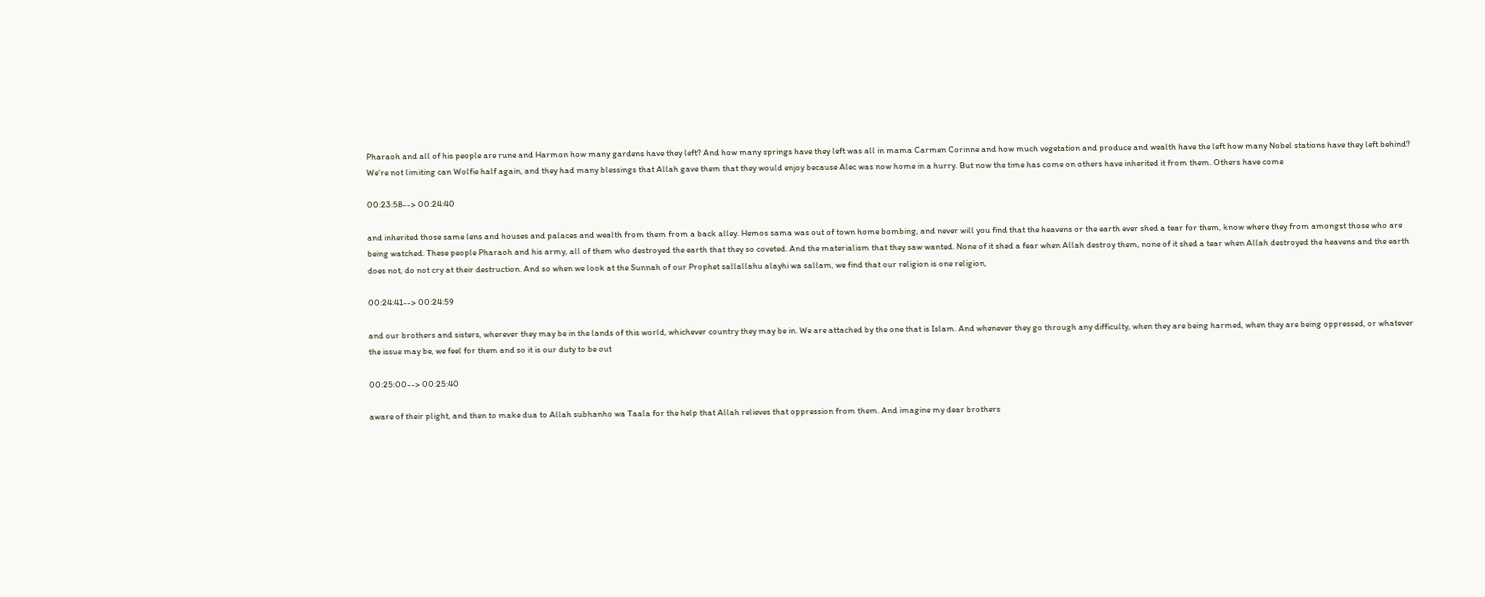Pharaoh and all of his people are rune and Harmon how many gardens have they left? And how many springs have they left was all in mama Carmen Corinne and how much vegetation and produce and wealth have the left how many Nobel stations have they left behind? We're not limiting can Wolfie half again, and they had many blessings that Allah gave them that they would enjoy because Alec was now home in a hurry. But now the time has come on others have inherited it from them. Others have come

00:23:58--> 00:24:40

and inherited those same lens and houses and palaces and wealth from them from a back alley. Hemos sama was out of town home bombing, and never will you find that the heavens or the earth ever shed a tear for them, know where they from amongst those who are being watched. These people Pharaoh and his army, all of them who destroyed the earth that they so coveted. And the materialism that they saw wanted. None of it shed a fear when Allah destroy them, none of it shed a tear when Allah destroyed the heavens and the earth does not, do not cry at their destruction. And so when we look at the Sunnah of our Prophet sallallahu alayhi wa sallam, we find that our religion is one religion,

00:24:41--> 00:24:59

and our brothers and sisters, wherever they may be in the lands of this world, whichever country they may be in. We are attached by the one that is Islam. And whenever they go through any difficulty, when they are being harmed, when they are being oppressed, or whatever the issue may be, we feel for them and so it is our duty to be out

00:25:00--> 00:25:40

aware of their plight, and then to make dua to Allah subhanho wa Taala for the help that Allah relieves that oppression from them. And imagine my dear brothers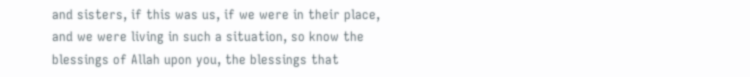and sisters, if this was us, if we were in their place, and we were living in such a situation, so know the blessings of Allah upon you, the blessings that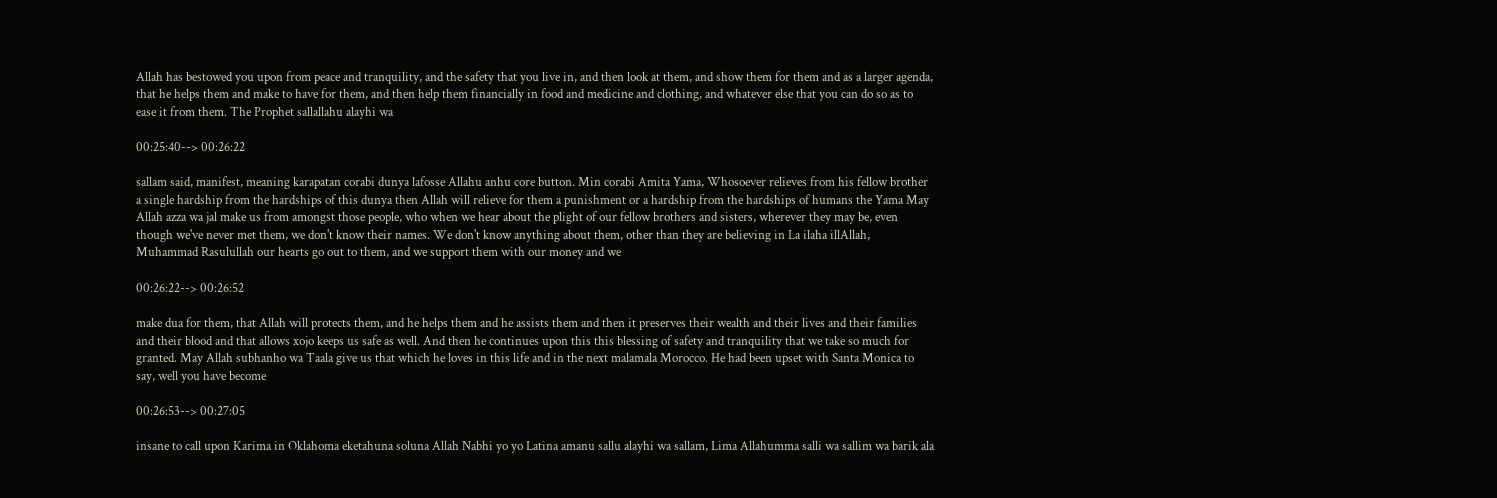Allah has bestowed you upon from peace and tranquility, and the safety that you live in, and then look at them, and show them for them and as a larger agenda, that he helps them and make to have for them, and then help them financially in food and medicine and clothing, and whatever else that you can do so as to ease it from them. The Prophet sallallahu alayhi wa

00:25:40--> 00:26:22

sallam said, manifest, meaning karapatan corabi dunya lafosse Allahu anhu core button. Min corabi Amita Yama, Whosoever relieves from his fellow brother a single hardship from the hardships of this dunya then Allah will relieve for them a punishment or a hardship from the hardships of humans the Yama May Allah azza wa jal make us from amongst those people, who when we hear about the plight of our fellow brothers and sisters, wherever they may be, even though we've never met them, we don't know their names. We don't know anything about them, other than they are believing in La ilaha illAllah, Muhammad Rasulullah our hearts go out to them, and we support them with our money and we

00:26:22--> 00:26:52

make dua for them, that Allah will protects them, and he helps them and he assists them and then it preserves their wealth and their lives and their families and their blood and that allows xojo keeps us safe as well. And then he continues upon this this blessing of safety and tranquility that we take so much for granted. May Allah subhanho wa Taala give us that which he loves in this life and in the next malamala Morocco. He had been upset with Santa Monica to say, well you have become

00:26:53--> 00:27:05

insane to call upon Karima in Oklahoma eketahuna soluna Allah Nabhi yo yo Latina amanu sallu alayhi wa sallam, Lima Allahumma salli wa sallim wa barik ala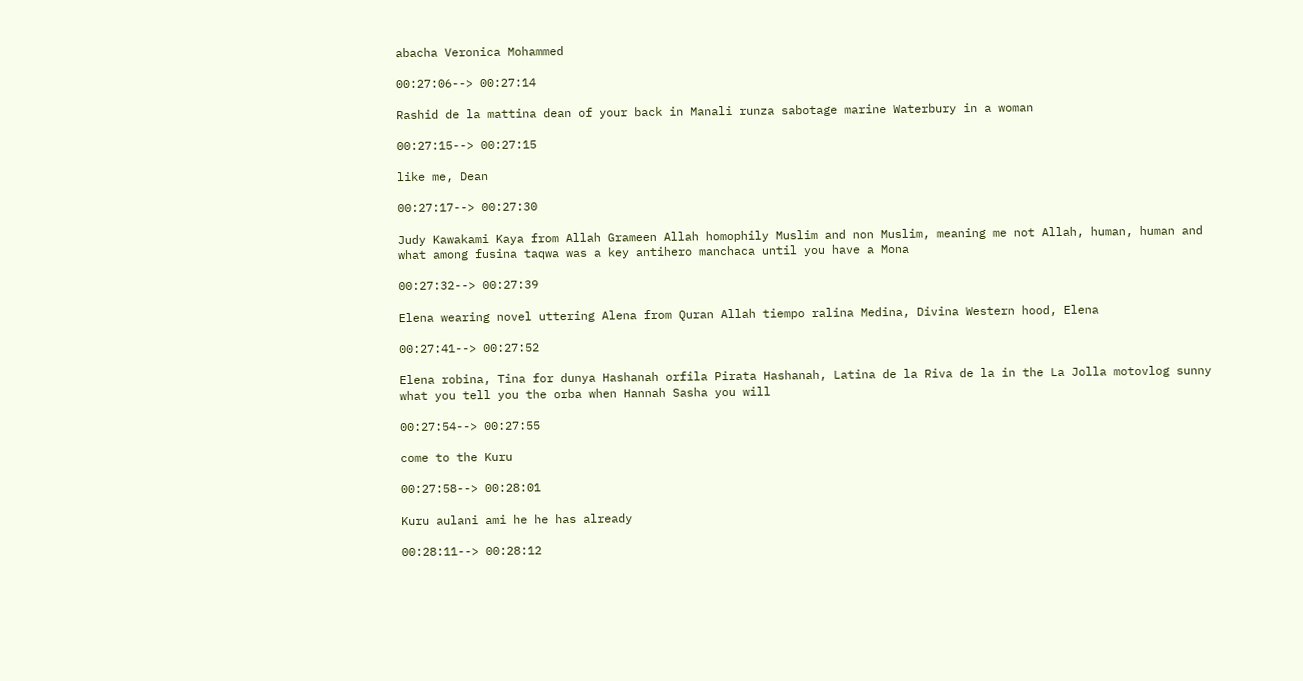abacha Veronica Mohammed

00:27:06--> 00:27:14

Rashid de la mattina dean of your back in Manali runza sabotage marine Waterbury in a woman

00:27:15--> 00:27:15

like me, Dean

00:27:17--> 00:27:30

Judy Kawakami Kaya from Allah Grameen Allah homophily Muslim and non Muslim, meaning me not Allah, human, human and what among fusina taqwa was a key antihero manchaca until you have a Mona

00:27:32--> 00:27:39

Elena wearing novel uttering Alena from Quran Allah tiempo ralina Medina, Divina Western hood, Elena

00:27:41--> 00:27:52

Elena robina, Tina for dunya Hashanah orfila Pirata Hashanah, Latina de la Riva de la in the La Jolla motovlog sunny what you tell you the orba when Hannah Sasha you will

00:27:54--> 00:27:55

come to the Kuru

00:27:58--> 00:28:01

Kuru aulani ami he he has already

00:28:11--> 00:28:12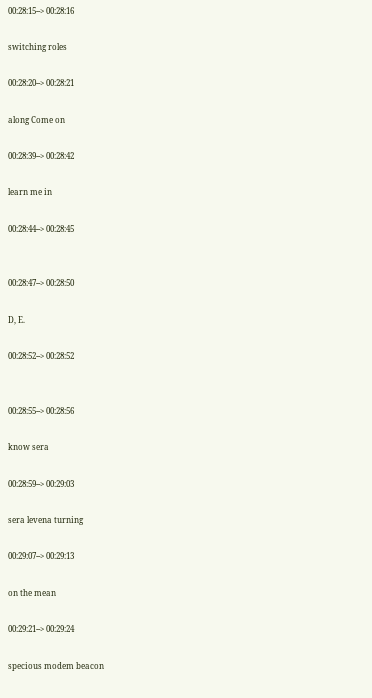00:28:15--> 00:28:16

switching roles

00:28:20--> 00:28:21

along Come on

00:28:39--> 00:28:42

learn me in

00:28:44--> 00:28:45


00:28:47--> 00:28:50

D, E.

00:28:52--> 00:28:52


00:28:55--> 00:28:56

know sera

00:28:59--> 00:29:03

sera levena turning

00:29:07--> 00:29:13

on the mean

00:29:21--> 00:29:24

specious modem beacon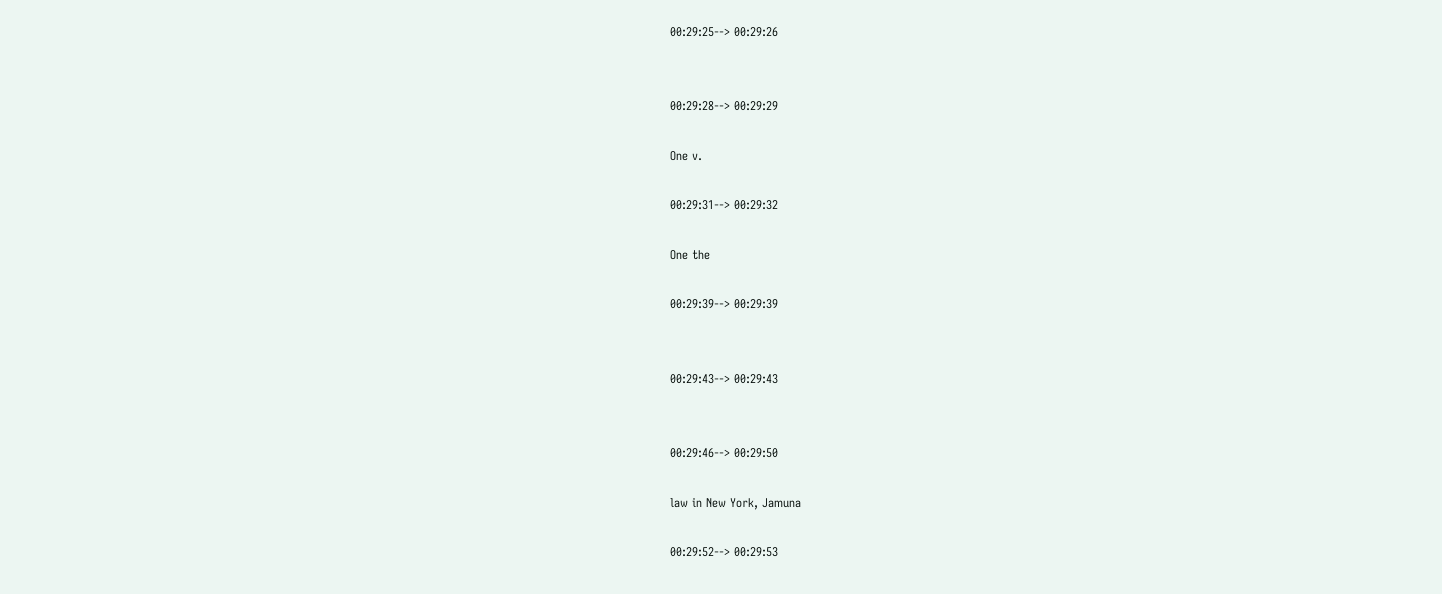00:29:25--> 00:29:26


00:29:28--> 00:29:29

One v.

00:29:31--> 00:29:32

One the

00:29:39--> 00:29:39


00:29:43--> 00:29:43


00:29:46--> 00:29:50

law in New York, Jamuna

00:29:52--> 00:29:53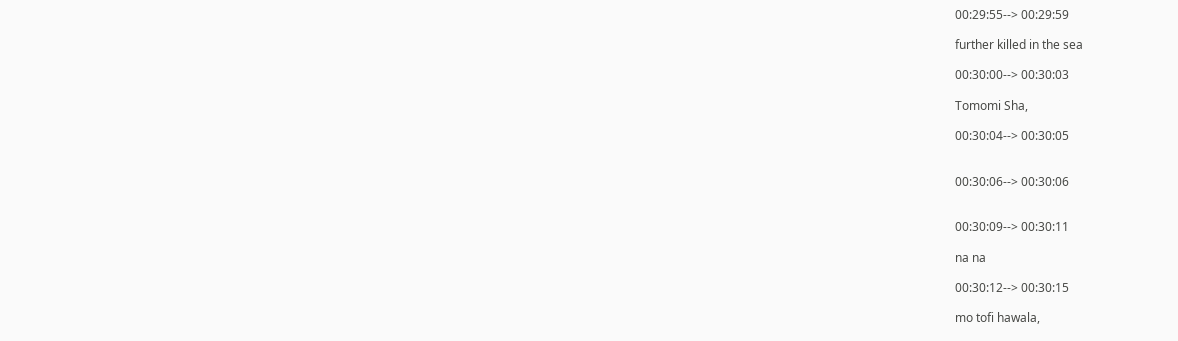00:29:55--> 00:29:59

further killed in the sea

00:30:00--> 00:30:03

Tomomi Sha,

00:30:04--> 00:30:05


00:30:06--> 00:30:06


00:30:09--> 00:30:11

na na

00:30:12--> 00:30:15

mo tofi hawala,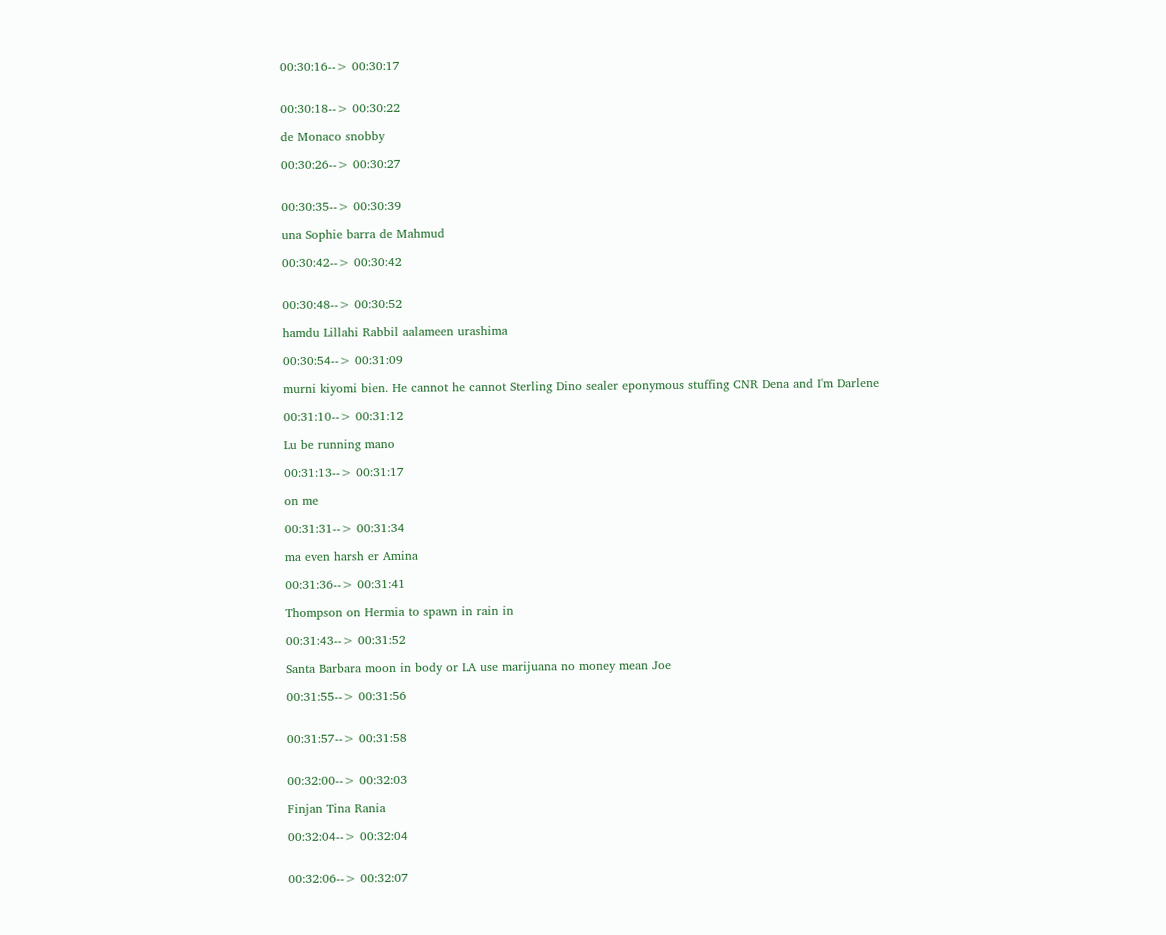00:30:16--> 00:30:17


00:30:18--> 00:30:22

de Monaco snobby

00:30:26--> 00:30:27


00:30:35--> 00:30:39

una Sophie barra de Mahmud

00:30:42--> 00:30:42


00:30:48--> 00:30:52

hamdu Lillahi Rabbil aalameen urashima

00:30:54--> 00:31:09

murni kiyomi bien. He cannot he cannot Sterling Dino sealer eponymous stuffing CNR Dena and I'm Darlene

00:31:10--> 00:31:12

Lu be running mano

00:31:13--> 00:31:17

on me

00:31:31--> 00:31:34

ma even harsh er Amina

00:31:36--> 00:31:41

Thompson on Hermia to spawn in rain in

00:31:43--> 00:31:52

Santa Barbara moon in body or LA use marijuana no money mean Joe

00:31:55--> 00:31:56


00:31:57--> 00:31:58


00:32:00--> 00:32:03

Finjan Tina Rania

00:32:04--> 00:32:04


00:32:06--> 00:32:07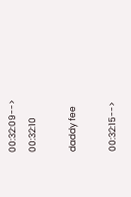00:32:09--> 00:32:10

daddy fee

00:32:15-->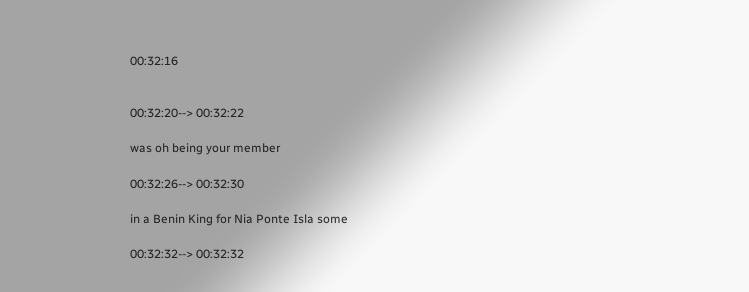00:32:16


00:32:20--> 00:32:22

was oh being your member

00:32:26--> 00:32:30

in a Benin King for Nia Ponte Isla some

00:32:32--> 00:32:32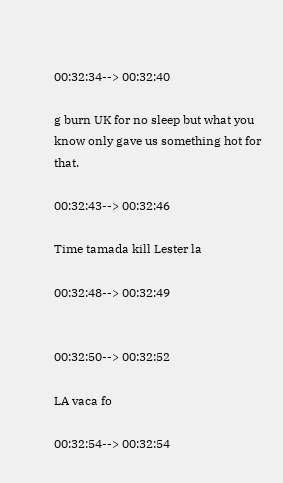00:32:34--> 00:32:40

g burn UK for no sleep but what you know only gave us something hot for that.

00:32:43--> 00:32:46

Time tamada kill Lester la

00:32:48--> 00:32:49


00:32:50--> 00:32:52

LA vaca fo

00:32:54--> 00:32:54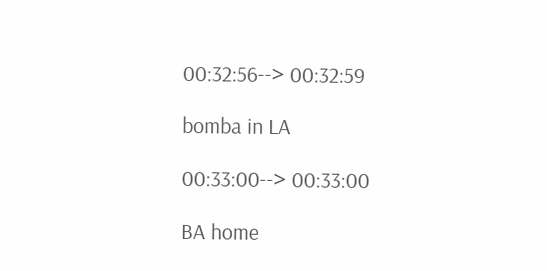00:32:56--> 00:32:59

bomba in LA

00:33:00--> 00:33:00

BA home